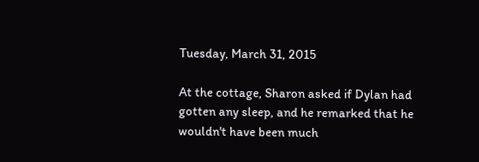Tuesday, March 31, 2015

At the cottage, Sharon asked if Dylan had gotten any sleep, and he remarked that he wouldn't have been much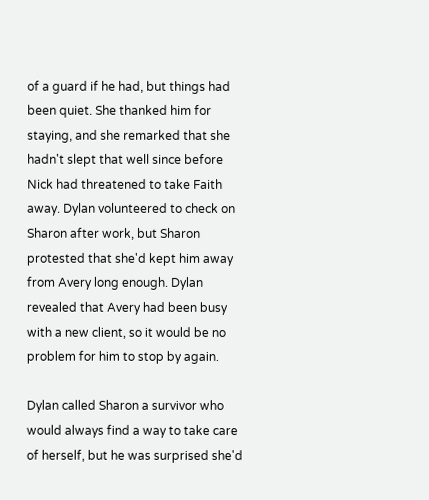of a guard if he had, but things had been quiet. She thanked him for staying, and she remarked that she hadn't slept that well since before Nick had threatened to take Faith away. Dylan volunteered to check on Sharon after work, but Sharon protested that she'd kept him away from Avery long enough. Dylan revealed that Avery had been busy with a new client, so it would be no problem for him to stop by again.

Dylan called Sharon a survivor who would always find a way to take care of herself, but he was surprised she'd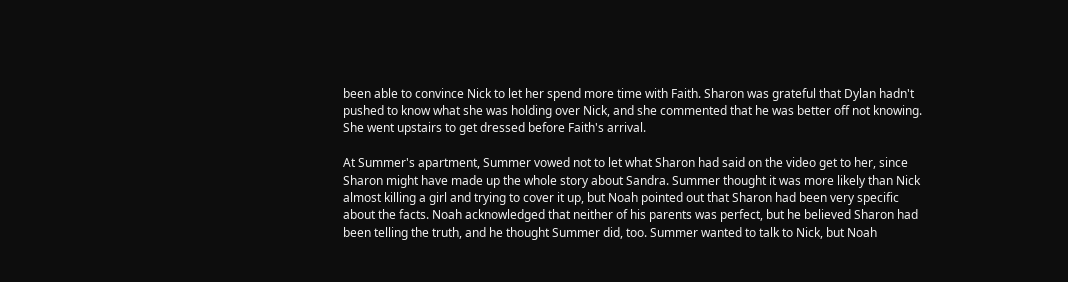been able to convince Nick to let her spend more time with Faith. Sharon was grateful that Dylan hadn't pushed to know what she was holding over Nick, and she commented that he was better off not knowing. She went upstairs to get dressed before Faith's arrival.

At Summer's apartment, Summer vowed not to let what Sharon had said on the video get to her, since Sharon might have made up the whole story about Sandra. Summer thought it was more likely than Nick almost killing a girl and trying to cover it up, but Noah pointed out that Sharon had been very specific about the facts. Noah acknowledged that neither of his parents was perfect, but he believed Sharon had been telling the truth, and he thought Summer did, too. Summer wanted to talk to Nick, but Noah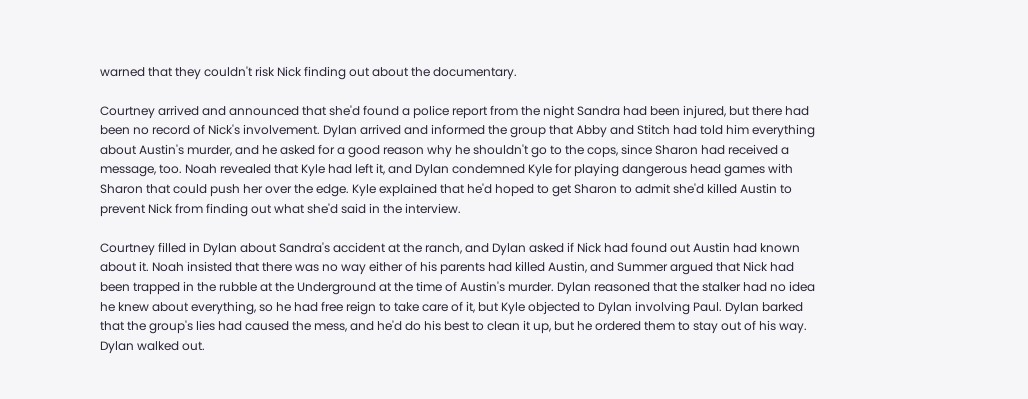warned that they couldn't risk Nick finding out about the documentary.

Courtney arrived and announced that she'd found a police report from the night Sandra had been injured, but there had been no record of Nick's involvement. Dylan arrived and informed the group that Abby and Stitch had told him everything about Austin's murder, and he asked for a good reason why he shouldn't go to the cops, since Sharon had received a message, too. Noah revealed that Kyle had left it, and Dylan condemned Kyle for playing dangerous head games with Sharon that could push her over the edge. Kyle explained that he'd hoped to get Sharon to admit she'd killed Austin to prevent Nick from finding out what she'd said in the interview.

Courtney filled in Dylan about Sandra's accident at the ranch, and Dylan asked if Nick had found out Austin had known about it. Noah insisted that there was no way either of his parents had killed Austin, and Summer argued that Nick had been trapped in the rubble at the Underground at the time of Austin's murder. Dylan reasoned that the stalker had no idea he knew about everything, so he had free reign to take care of it, but Kyle objected to Dylan involving Paul. Dylan barked that the group's lies had caused the mess, and he'd do his best to clean it up, but he ordered them to stay out of his way. Dylan walked out.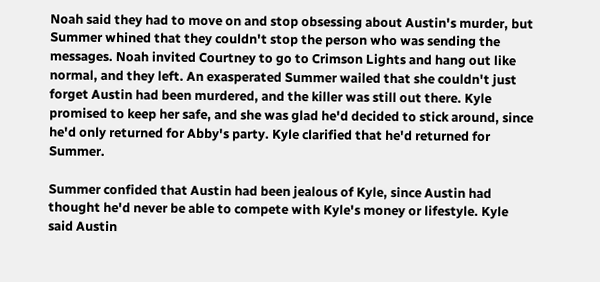Noah said they had to move on and stop obsessing about Austin's murder, but Summer whined that they couldn't stop the person who was sending the messages. Noah invited Courtney to go to Crimson Lights and hang out like normal, and they left. An exasperated Summer wailed that she couldn't just forget Austin had been murdered, and the killer was still out there. Kyle promised to keep her safe, and she was glad he'd decided to stick around, since he'd only returned for Abby's party. Kyle clarified that he'd returned for Summer.

Summer confided that Austin had been jealous of Kyle, since Austin had thought he'd never be able to compete with Kyle's money or lifestyle. Kyle said Austin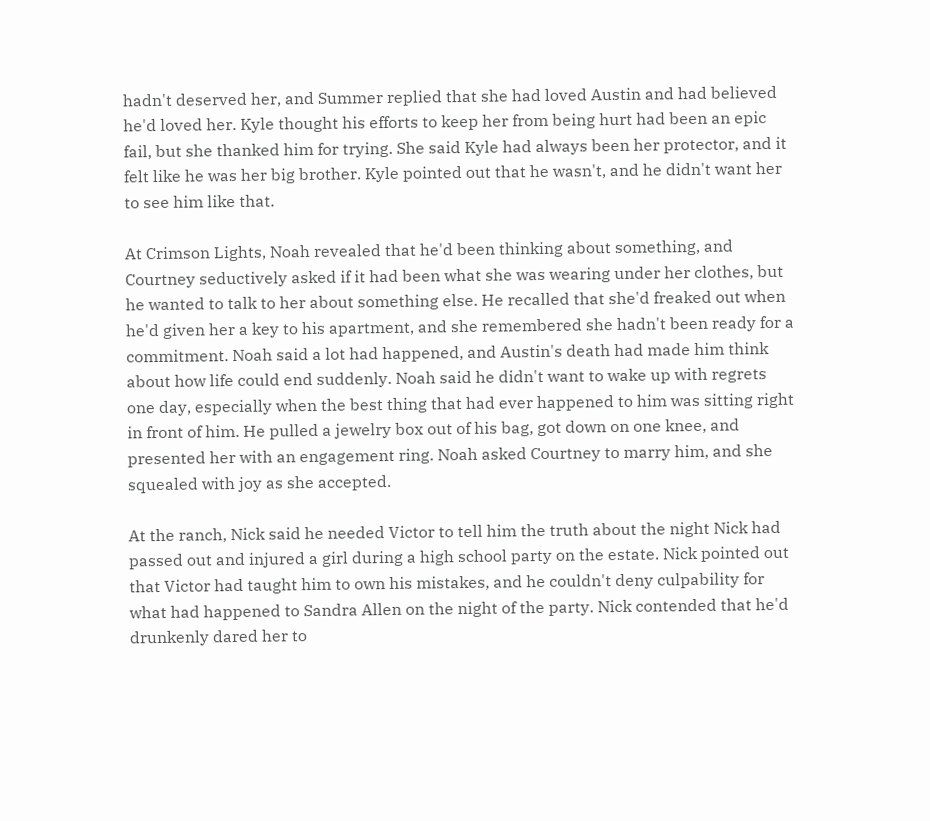hadn't deserved her, and Summer replied that she had loved Austin and had believed he'd loved her. Kyle thought his efforts to keep her from being hurt had been an epic fail, but she thanked him for trying. She said Kyle had always been her protector, and it felt like he was her big brother. Kyle pointed out that he wasn't, and he didn't want her to see him like that.

At Crimson Lights, Noah revealed that he'd been thinking about something, and Courtney seductively asked if it had been what she was wearing under her clothes, but he wanted to talk to her about something else. He recalled that she'd freaked out when he'd given her a key to his apartment, and she remembered she hadn't been ready for a commitment. Noah said a lot had happened, and Austin's death had made him think about how life could end suddenly. Noah said he didn't want to wake up with regrets one day, especially when the best thing that had ever happened to him was sitting right in front of him. He pulled a jewelry box out of his bag, got down on one knee, and presented her with an engagement ring. Noah asked Courtney to marry him, and she squealed with joy as she accepted.

At the ranch, Nick said he needed Victor to tell him the truth about the night Nick had passed out and injured a girl during a high school party on the estate. Nick pointed out that Victor had taught him to own his mistakes, and he couldn't deny culpability for what had happened to Sandra Allen on the night of the party. Nick contended that he'd drunkenly dared her to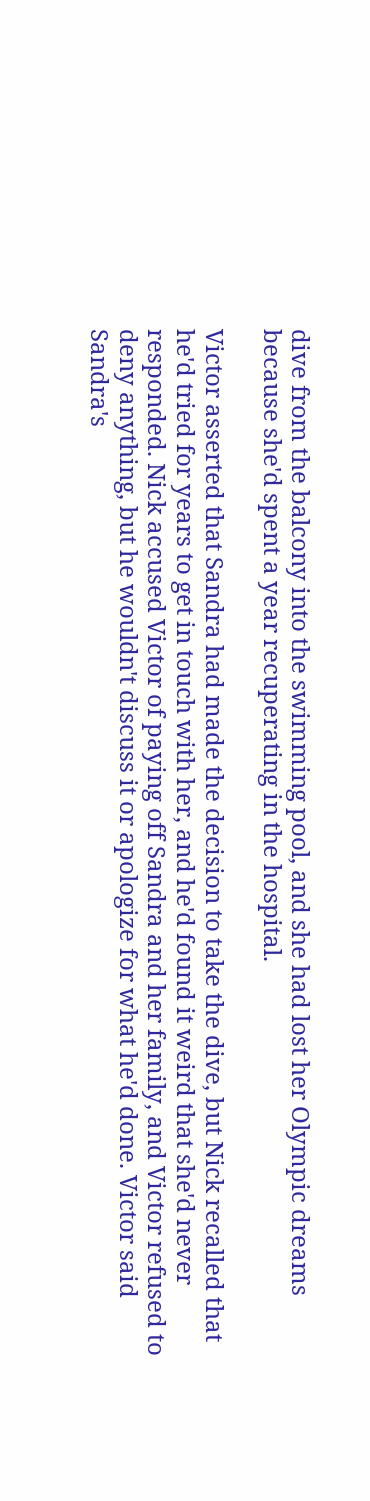dive from the balcony into the swimming pool, and she had lost her Olympic dreams because she'd spent a year recuperating in the hospital.

Victor asserted that Sandra had made the decision to take the dive, but Nick recalled that he'd tried for years to get in touch with her, and he'd found it weird that she'd never responded. Nick accused Victor of paying off Sandra and her family, and Victor refused to deny anything, but he wouldn't discuss it or apologize for what he'd done. Victor said Sandra's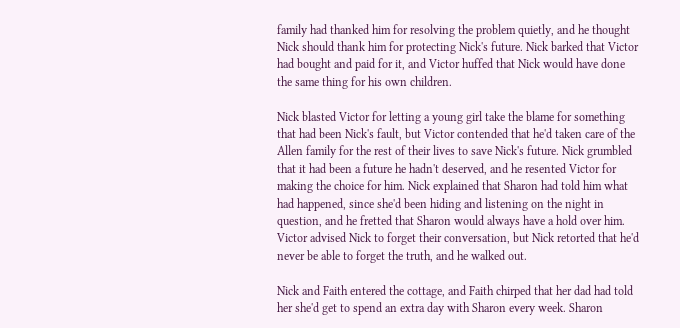family had thanked him for resolving the problem quietly, and he thought Nick should thank him for protecting Nick's future. Nick barked that Victor had bought and paid for it, and Victor huffed that Nick would have done the same thing for his own children.

Nick blasted Victor for letting a young girl take the blame for something that had been Nick's fault, but Victor contended that he'd taken care of the Allen family for the rest of their lives to save Nick's future. Nick grumbled that it had been a future he hadn't deserved, and he resented Victor for making the choice for him. Nick explained that Sharon had told him what had happened, since she'd been hiding and listening on the night in question, and he fretted that Sharon would always have a hold over him. Victor advised Nick to forget their conversation, but Nick retorted that he'd never be able to forget the truth, and he walked out.

Nick and Faith entered the cottage, and Faith chirped that her dad had told her she'd get to spend an extra day with Sharon every week. Sharon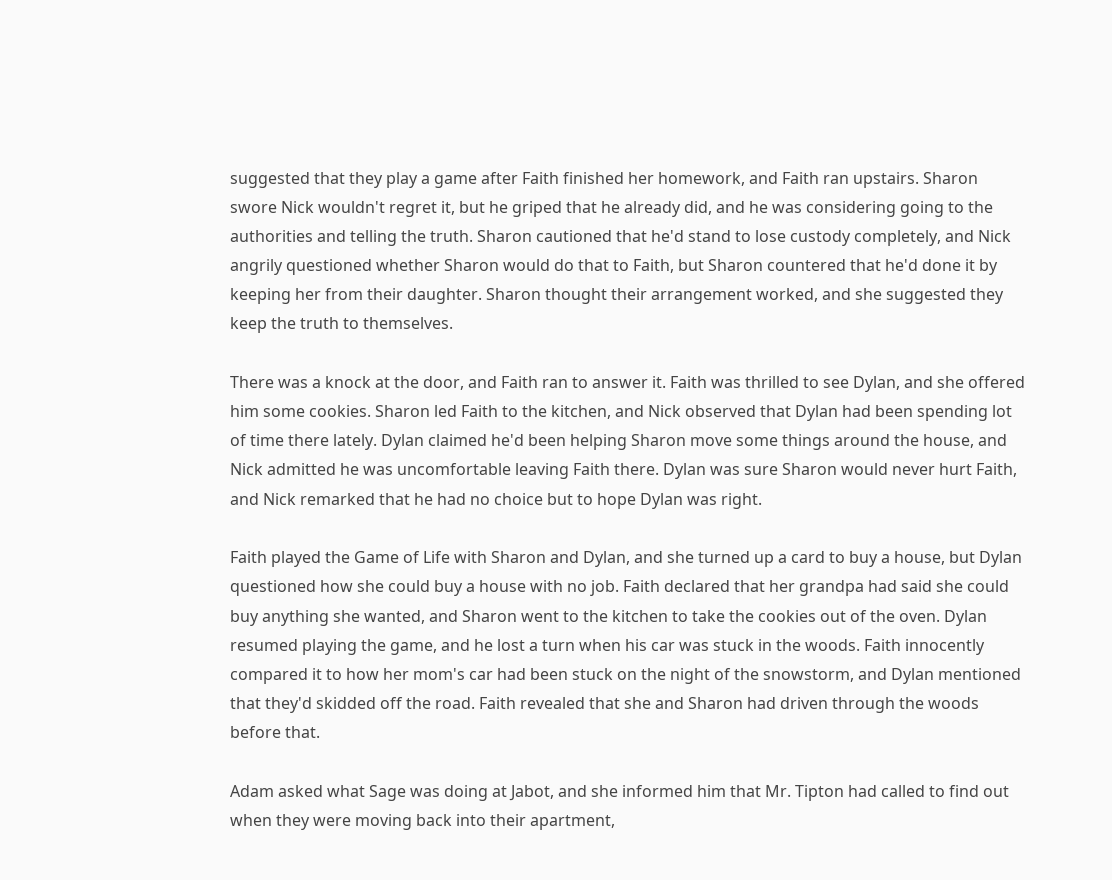suggested that they play a game after Faith finished her homework, and Faith ran upstairs. Sharon swore Nick wouldn't regret it, but he griped that he already did, and he was considering going to the authorities and telling the truth. Sharon cautioned that he'd stand to lose custody completely, and Nick angrily questioned whether Sharon would do that to Faith, but Sharon countered that he'd done it by keeping her from their daughter. Sharon thought their arrangement worked, and she suggested they keep the truth to themselves.

There was a knock at the door, and Faith ran to answer it. Faith was thrilled to see Dylan, and she offered him some cookies. Sharon led Faith to the kitchen, and Nick observed that Dylan had been spending lot of time there lately. Dylan claimed he'd been helping Sharon move some things around the house, and Nick admitted he was uncomfortable leaving Faith there. Dylan was sure Sharon would never hurt Faith, and Nick remarked that he had no choice but to hope Dylan was right.

Faith played the Game of Life with Sharon and Dylan, and she turned up a card to buy a house, but Dylan questioned how she could buy a house with no job. Faith declared that her grandpa had said she could buy anything she wanted, and Sharon went to the kitchen to take the cookies out of the oven. Dylan resumed playing the game, and he lost a turn when his car was stuck in the woods. Faith innocently compared it to how her mom's car had been stuck on the night of the snowstorm, and Dylan mentioned that they'd skidded off the road. Faith revealed that she and Sharon had driven through the woods before that.

Adam asked what Sage was doing at Jabot, and she informed him that Mr. Tipton had called to find out when they were moving back into their apartment,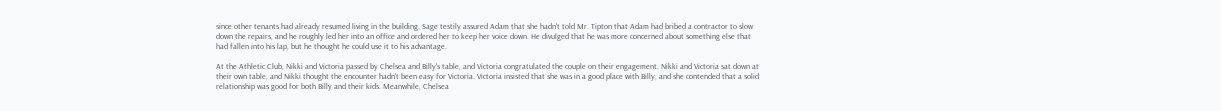since other tenants had already resumed living in the building. Sage testily assured Adam that she hadn't told Mr. Tipton that Adam had bribed a contractor to slow down the repairs, and he roughly led her into an office and ordered her to keep her voice down. He divulged that he was more concerned about something else that had fallen into his lap, but he thought he could use it to his advantage.

At the Athletic Club, Nikki and Victoria passed by Chelsea and Billy's table, and Victoria congratulated the couple on their engagement. Nikki and Victoria sat down at their own table, and Nikki thought the encounter hadn't been easy for Victoria. Victoria insisted that she was in a good place with Billy, and she contended that a solid relationship was good for both Billy and their kids. Meanwhile, Chelsea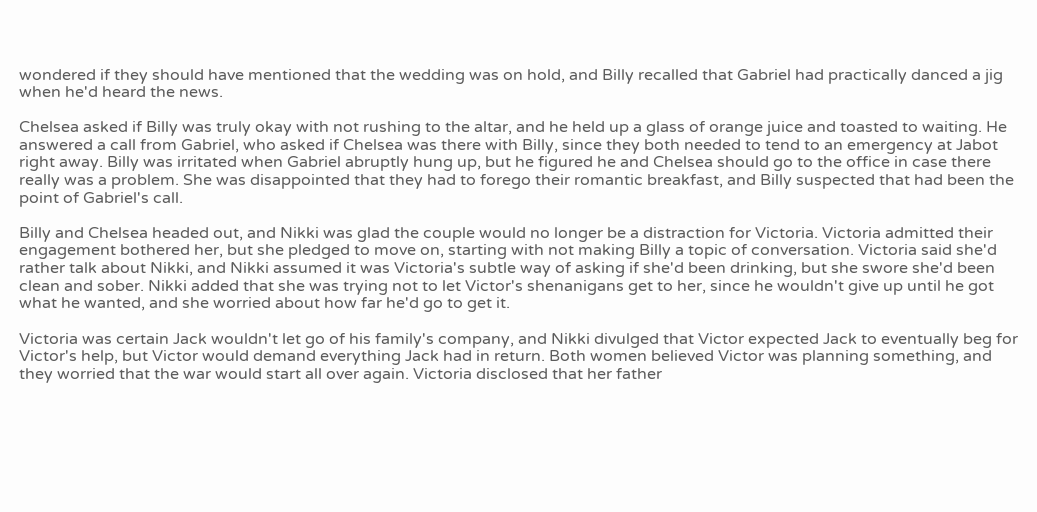wondered if they should have mentioned that the wedding was on hold, and Billy recalled that Gabriel had practically danced a jig when he'd heard the news.

Chelsea asked if Billy was truly okay with not rushing to the altar, and he held up a glass of orange juice and toasted to waiting. He answered a call from Gabriel, who asked if Chelsea was there with Billy, since they both needed to tend to an emergency at Jabot right away. Billy was irritated when Gabriel abruptly hung up, but he figured he and Chelsea should go to the office in case there really was a problem. She was disappointed that they had to forego their romantic breakfast, and Billy suspected that had been the point of Gabriel's call.

Billy and Chelsea headed out, and Nikki was glad the couple would no longer be a distraction for Victoria. Victoria admitted their engagement bothered her, but she pledged to move on, starting with not making Billy a topic of conversation. Victoria said she'd rather talk about Nikki, and Nikki assumed it was Victoria's subtle way of asking if she'd been drinking, but she swore she'd been clean and sober. Nikki added that she was trying not to let Victor's shenanigans get to her, since he wouldn't give up until he got what he wanted, and she worried about how far he'd go to get it.

Victoria was certain Jack wouldn't let go of his family's company, and Nikki divulged that Victor expected Jack to eventually beg for Victor's help, but Victor would demand everything Jack had in return. Both women believed Victor was planning something, and they worried that the war would start all over again. Victoria disclosed that her father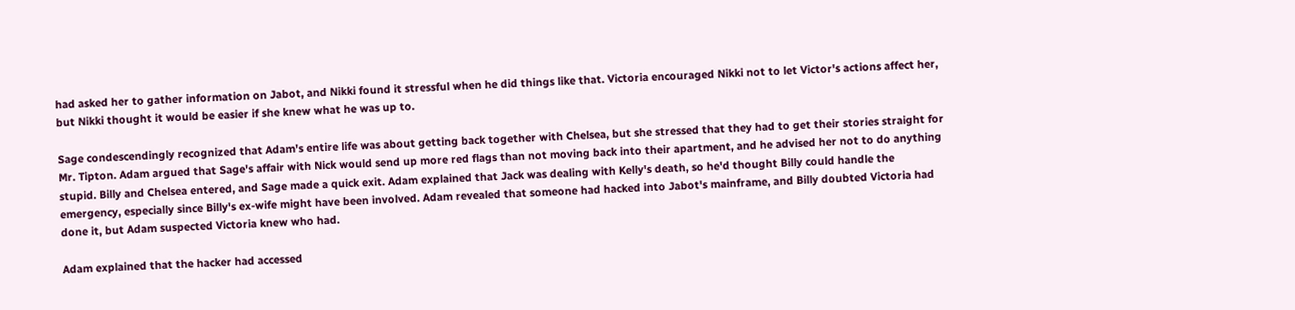had asked her to gather information on Jabot, and Nikki found it stressful when he did things like that. Victoria encouraged Nikki not to let Victor's actions affect her, but Nikki thought it would be easier if she knew what he was up to.

Sage condescendingly recognized that Adam's entire life was about getting back together with Chelsea, but she stressed that they had to get their stories straight for Mr. Tipton. Adam argued that Sage's affair with Nick would send up more red flags than not moving back into their apartment, and he advised her not to do anything stupid. Billy and Chelsea entered, and Sage made a quick exit. Adam explained that Jack was dealing with Kelly's death, so he'd thought Billy could handle the emergency, especially since Billy's ex-wife might have been involved. Adam revealed that someone had hacked into Jabot's mainframe, and Billy doubted Victoria had done it, but Adam suspected Victoria knew who had.

Adam explained that the hacker had accessed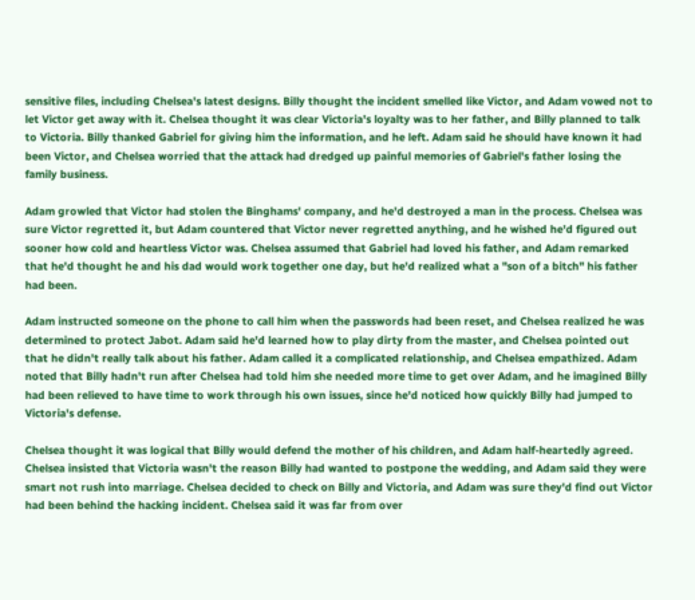sensitive files, including Chelsea's latest designs. Billy thought the incident smelled like Victor, and Adam vowed not to let Victor get away with it. Chelsea thought it was clear Victoria's loyalty was to her father, and Billy planned to talk to Victoria. Billy thanked Gabriel for giving him the information, and he left. Adam said he should have known it had been Victor, and Chelsea worried that the attack had dredged up painful memories of Gabriel's father losing the family business.

Adam growled that Victor had stolen the Binghams' company, and he'd destroyed a man in the process. Chelsea was sure Victor regretted it, but Adam countered that Victor never regretted anything, and he wished he'd figured out sooner how cold and heartless Victor was. Chelsea assumed that Gabriel had loved his father, and Adam remarked that he'd thought he and his dad would work together one day, but he'd realized what a "son of a bitch" his father had been.

Adam instructed someone on the phone to call him when the passwords had been reset, and Chelsea realized he was determined to protect Jabot. Adam said he'd learned how to play dirty from the master, and Chelsea pointed out that he didn't really talk about his father. Adam called it a complicated relationship, and Chelsea empathized. Adam noted that Billy hadn't run after Chelsea had told him she needed more time to get over Adam, and he imagined Billy had been relieved to have time to work through his own issues, since he'd noticed how quickly Billy had jumped to Victoria's defense.

Chelsea thought it was logical that Billy would defend the mother of his children, and Adam half-heartedly agreed. Chelsea insisted that Victoria wasn't the reason Billy had wanted to postpone the wedding, and Adam said they were smart not rush into marriage. Chelsea decided to check on Billy and Victoria, and Adam was sure they'd find out Victor had been behind the hacking incident. Chelsea said it was far from over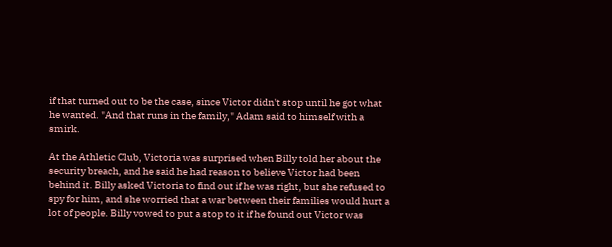if that turned out to be the case, since Victor didn't stop until he got what he wanted. "And that runs in the family," Adam said to himself with a smirk.

At the Athletic Club, Victoria was surprised when Billy told her about the security breach, and he said he had reason to believe Victor had been behind it. Billy asked Victoria to find out if he was right, but she refused to spy for him, and she worried that a war between their families would hurt a lot of people. Billy vowed to put a stop to it if he found out Victor was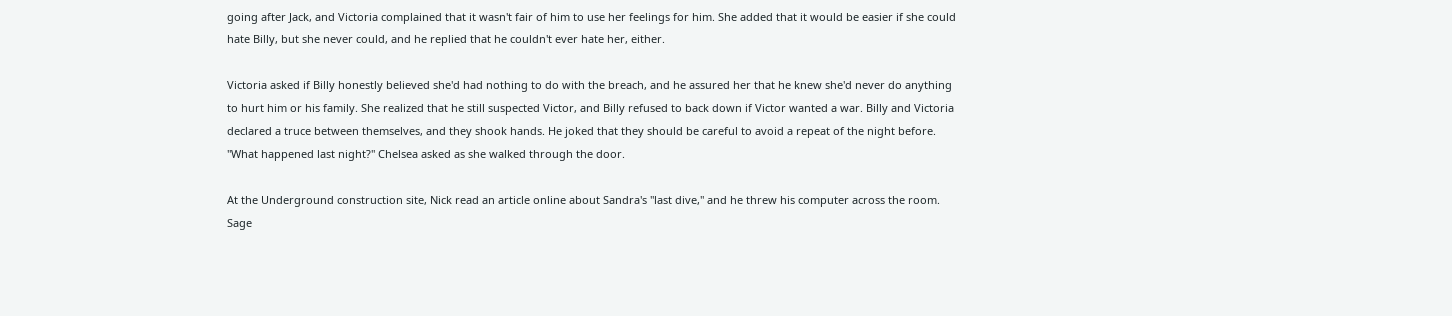going after Jack, and Victoria complained that it wasn't fair of him to use her feelings for him. She added that it would be easier if she could hate Billy, but she never could, and he replied that he couldn't ever hate her, either.

Victoria asked if Billy honestly believed she'd had nothing to do with the breach, and he assured her that he knew she'd never do anything to hurt him or his family. She realized that he still suspected Victor, and Billy refused to back down if Victor wanted a war. Billy and Victoria declared a truce between themselves, and they shook hands. He joked that they should be careful to avoid a repeat of the night before. "What happened last night?" Chelsea asked as she walked through the door.

At the Underground construction site, Nick read an article online about Sandra's "last dive," and he threw his computer across the room. Sage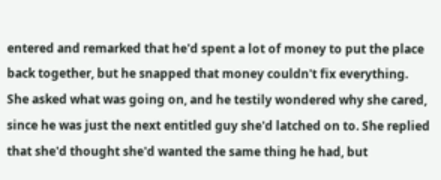entered and remarked that he'd spent a lot of money to put the place back together, but he snapped that money couldn't fix everything. She asked what was going on, and he testily wondered why she cared, since he was just the next entitled guy she'd latched on to. She replied that she'd thought she'd wanted the same thing he had, but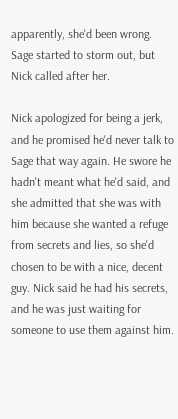apparently, she'd been wrong. Sage started to storm out, but Nick called after her.

Nick apologized for being a jerk, and he promised he'd never talk to Sage that way again. He swore he hadn't meant what he'd said, and she admitted that she was with him because she wanted a refuge from secrets and lies, so she'd chosen to be with a nice, decent guy. Nick said he had his secrets, and he was just waiting for someone to use them against him.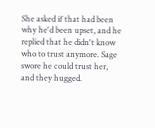She asked if that had been why he'd been upset, and he replied that he didn't know who to trust anymore. Sage swore he could trust her, and they hugged.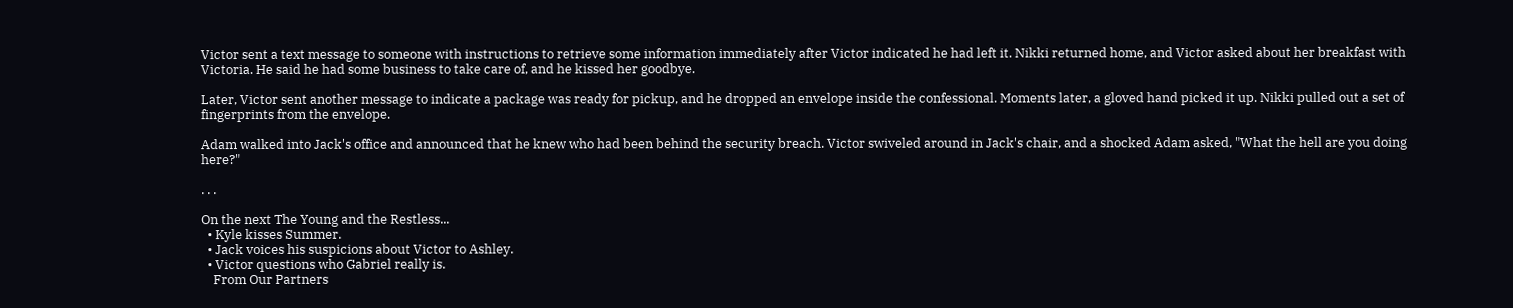Victor sent a text message to someone with instructions to retrieve some information immediately after Victor indicated he had left it. Nikki returned home, and Victor asked about her breakfast with Victoria. He said he had some business to take care of, and he kissed her goodbye.

Later, Victor sent another message to indicate a package was ready for pickup, and he dropped an envelope inside the confessional. Moments later, a gloved hand picked it up. Nikki pulled out a set of fingerprints from the envelope.

Adam walked into Jack's office and announced that he knew who had been behind the security breach. Victor swiveled around in Jack's chair, and a shocked Adam asked, "What the hell are you doing here?"

. . .

On the next The Young and the Restless...
  • Kyle kisses Summer.
  • Jack voices his suspicions about Victor to Ashley.
  • Victor questions who Gabriel really is.
    From Our Partners